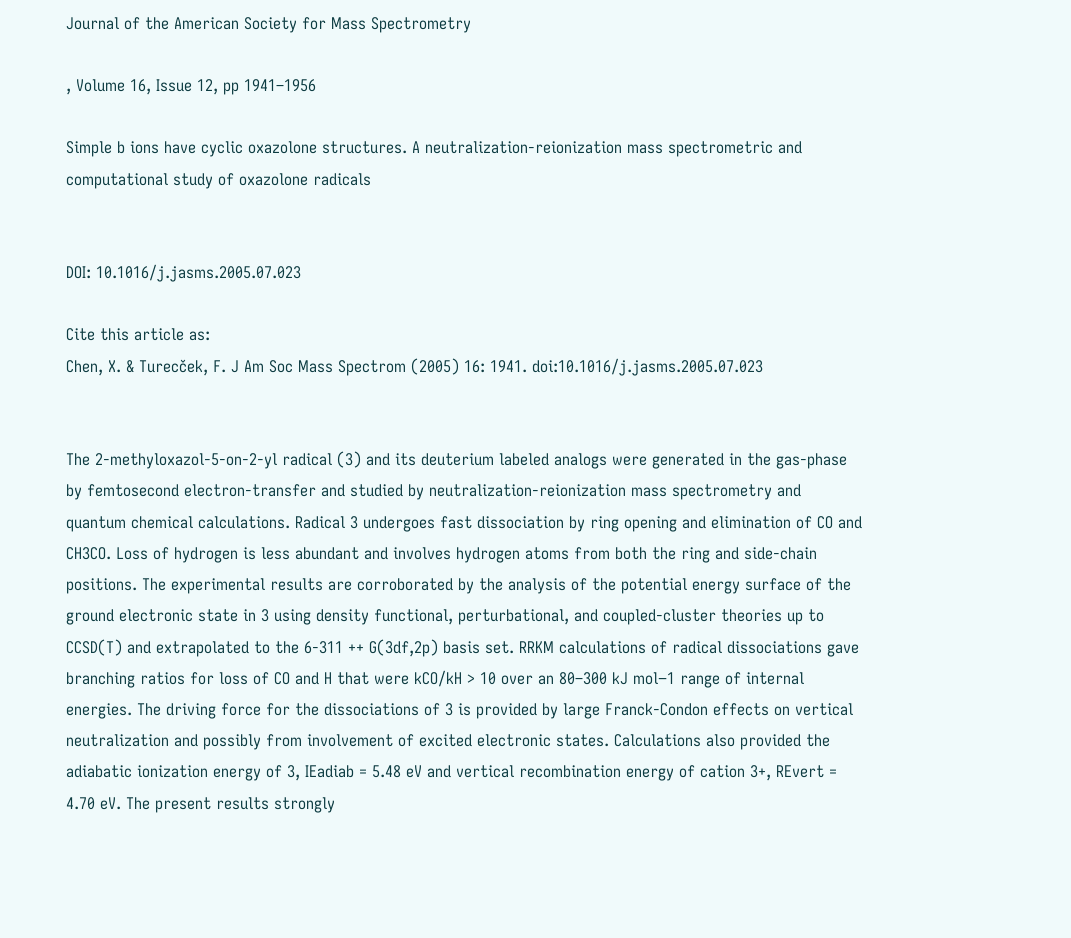Journal of the American Society for Mass Spectrometry

, Volume 16, Issue 12, pp 1941–1956

Simple b ions have cyclic oxazolone structures. A neutralization-reionization mass spectrometric and computational study of oxazolone radicals


DOI: 10.1016/j.jasms.2005.07.023

Cite this article as:
Chen, X. & Turecček, F. J Am Soc Mass Spectrom (2005) 16: 1941. doi:10.1016/j.jasms.2005.07.023


The 2-methyloxazol-5-on-2-yl radical (3) and its deuterium labeled analogs were generated in the gas-phase by femtosecond electron-transfer and studied by neutralization-reionization mass spectrometry and quantum chemical calculations. Radical 3 undergoes fast dissociation by ring opening and elimination of CO and CH3CO. Loss of hydrogen is less abundant and involves hydrogen atoms from both the ring and side-chain positions. The experimental results are corroborated by the analysis of the potential energy surface of the ground electronic state in 3 using density functional, perturbational, and coupled-cluster theories up to CCSD(T) and extrapolated to the 6-311 ++ G(3df,2p) basis set. RRKM calculations of radical dissociations gave branching ratios for loss of CO and H that were kCO/kH > 10 over an 80–300 kJ mol−1 range of internal energies. The driving force for the dissociations of 3 is provided by large Franck-Condon effects on vertical neutralization and possibly from involvement of excited electronic states. Calculations also provided the adiabatic ionization energy of 3, IEadiab = 5.48 eV and vertical recombination energy of cation 3+, REvert = 4.70 eV. The present results strongly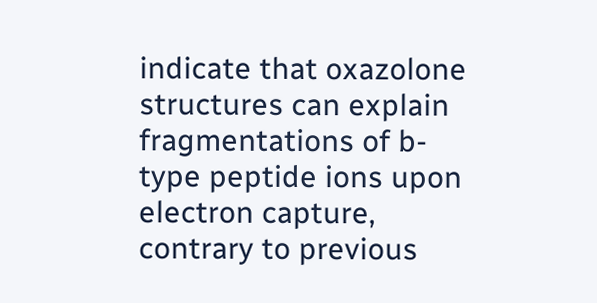indicate that oxazolone structures can explain fragmentations of b-type peptide ions upon electron capture, contrary to previous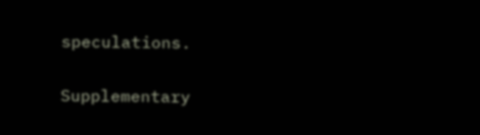speculations.

Supplementary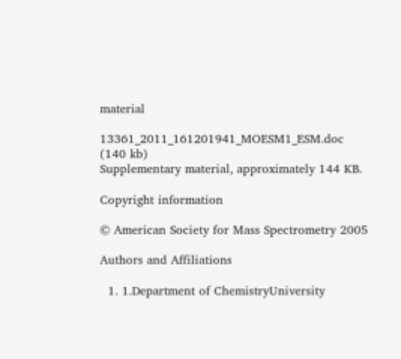material

13361_2011_161201941_MOESM1_ESM.doc (140 kb)
Supplementary material, approximately 144 KB.

Copyright information

© American Society for Mass Spectrometry 2005

Authors and Affiliations

  1. 1.Department of ChemistryUniversity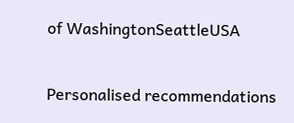of WashingtonSeattleUSA

Personalised recommendations